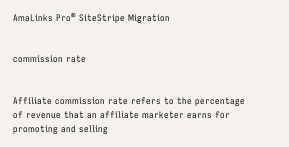AmaLinks Pro® SiteStripe Migration


commission rate


Affiliate commission rate refers to the percentage of revenue that an affiliate marketer earns for promoting and selling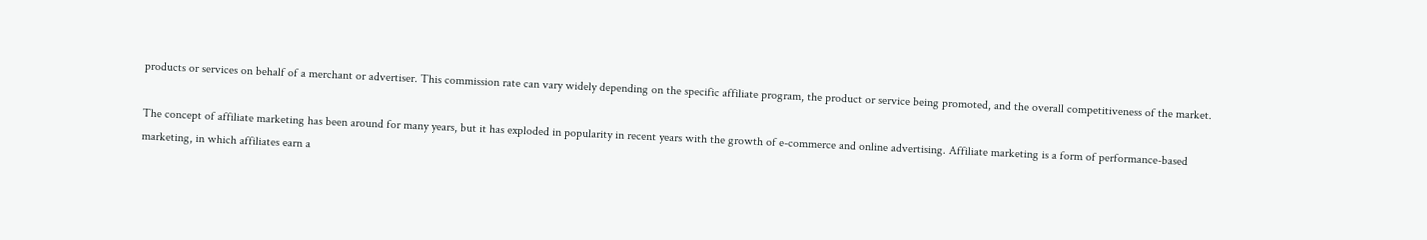products or services on behalf of a merchant or advertiser. This commission rate can vary widely depending on the specific affiliate program, the product or service being promoted, and the overall competitiveness of the market.

The concept of affiliate marketing has been around for many years, but it has exploded in popularity in recent years with the growth of e-commerce and online advertising. Affiliate marketing is a form of performance-based marketing, in which affiliates earn a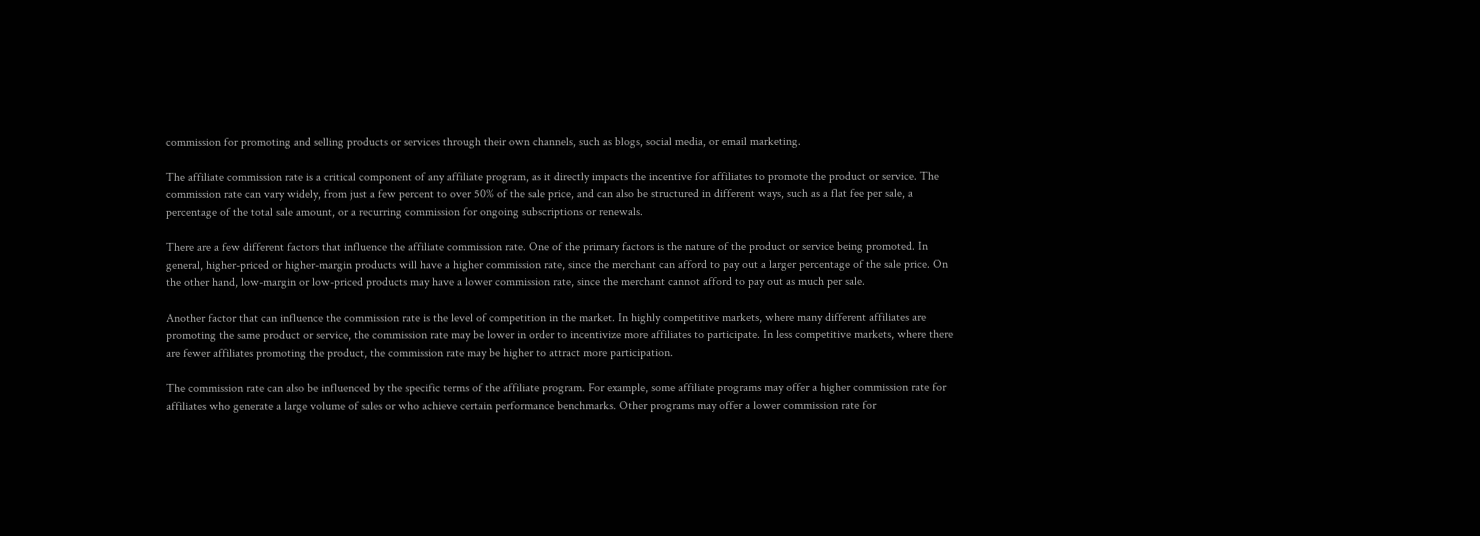commission for promoting and selling products or services through their own channels, such as blogs, social media, or email marketing.

The affiliate commission rate is a critical component of any affiliate program, as it directly impacts the incentive for affiliates to promote the product or service. The commission rate can vary widely, from just a few percent to over 50% of the sale price, and can also be structured in different ways, such as a flat fee per sale, a percentage of the total sale amount, or a recurring commission for ongoing subscriptions or renewals.

There are a few different factors that influence the affiliate commission rate. One of the primary factors is the nature of the product or service being promoted. In general, higher-priced or higher-margin products will have a higher commission rate, since the merchant can afford to pay out a larger percentage of the sale price. On the other hand, low-margin or low-priced products may have a lower commission rate, since the merchant cannot afford to pay out as much per sale.

Another factor that can influence the commission rate is the level of competition in the market. In highly competitive markets, where many different affiliates are promoting the same product or service, the commission rate may be lower in order to incentivize more affiliates to participate. In less competitive markets, where there are fewer affiliates promoting the product, the commission rate may be higher to attract more participation.

The commission rate can also be influenced by the specific terms of the affiliate program. For example, some affiliate programs may offer a higher commission rate for affiliates who generate a large volume of sales or who achieve certain performance benchmarks. Other programs may offer a lower commission rate for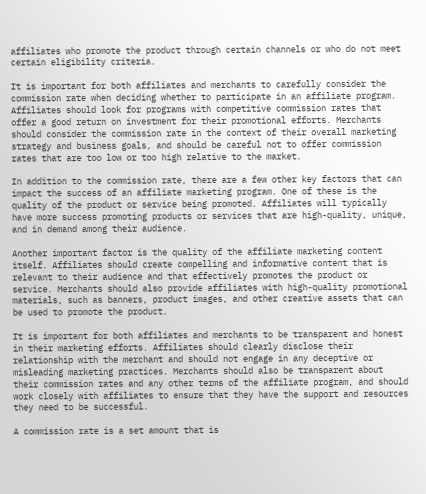affiliates who promote the product through certain channels or who do not meet certain eligibility criteria.

It is important for both affiliates and merchants to carefully consider the commission rate when deciding whether to participate in an affiliate program. Affiliates should look for programs with competitive commission rates that offer a good return on investment for their promotional efforts. Merchants should consider the commission rate in the context of their overall marketing strategy and business goals, and should be careful not to offer commission rates that are too low or too high relative to the market.

In addition to the commission rate, there are a few other key factors that can impact the success of an affiliate marketing program. One of these is the quality of the product or service being promoted. Affiliates will typically have more success promoting products or services that are high-quality, unique, and in demand among their audience.

Another important factor is the quality of the affiliate marketing content itself. Affiliates should create compelling and informative content that is relevant to their audience and that effectively promotes the product or service. Merchants should also provide affiliates with high-quality promotional materials, such as banners, product images, and other creative assets that can be used to promote the product.

It is important for both affiliates and merchants to be transparent and honest in their marketing efforts. Affiliates should clearly disclose their relationship with the merchant and should not engage in any deceptive or misleading marketing practices. Merchants should also be transparent about their commission rates and any other terms of the affiliate program, and should work closely with affiliates to ensure that they have the support and resources they need to be successful.

A commission rate is a set amount that is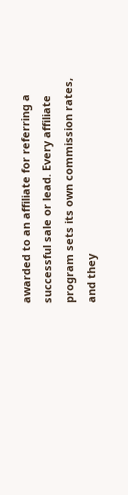awarded to an affiliate for referring a successful sale or lead. Every affiliate program sets its own commission rates, and they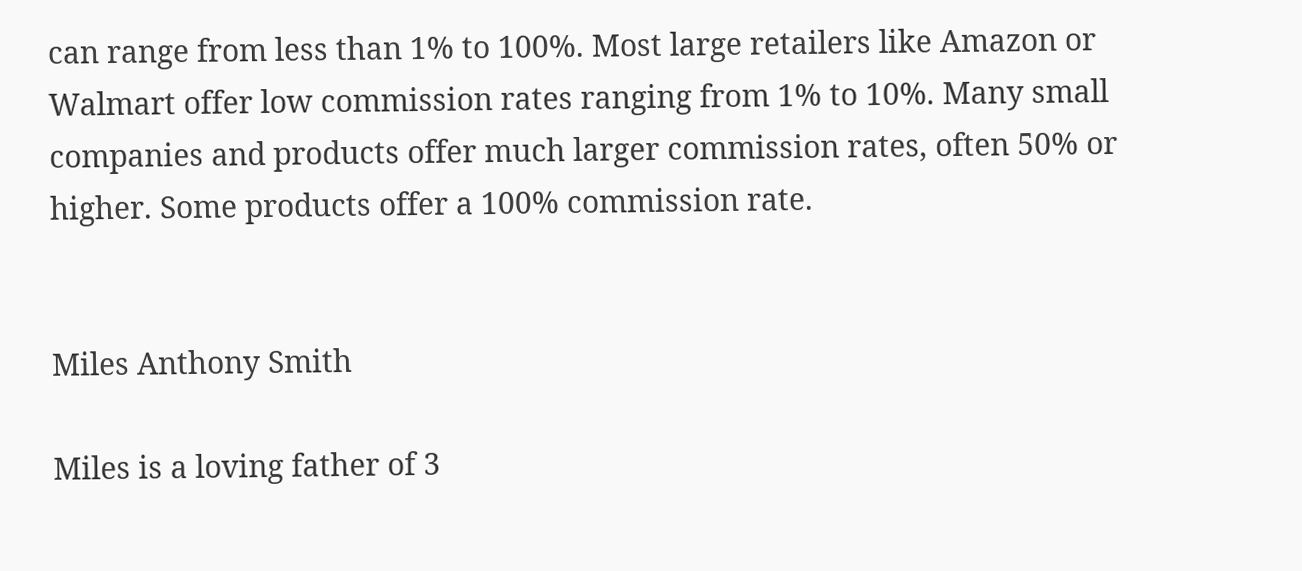can range from less than 1% to 100%. Most large retailers like Amazon or Walmart offer low commission rates ranging from 1% to 10%. Many small companies and products offer much larger commission rates, often 50% or higher. Some products offer a 100% commission rate.


Miles Anthony Smith

Miles is a loving father of 3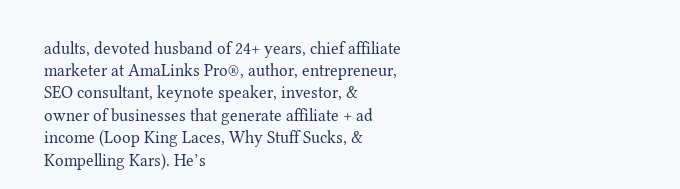adults, devoted husband of 24+ years, chief affiliate marketer at AmaLinks Pro®, author, entrepreneur, SEO consultant, keynote speaker, investor, & owner of businesses that generate affiliate + ad income (Loop King Laces, Why Stuff Sucks, & Kompelling Kars). He’s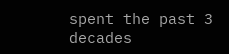spent the past 3 decades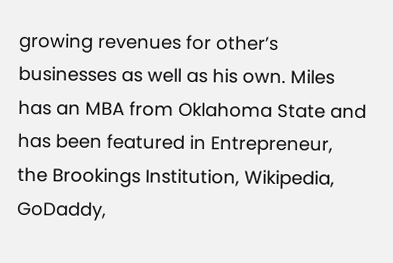growing revenues for other’s businesses as well as his own. Miles has an MBA from Oklahoma State and has been featured in Entrepreneur, the Brookings Institution, Wikipedia, GoDaddy,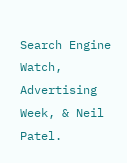Search Engine Watch, Advertising Week, & Neil Patel.